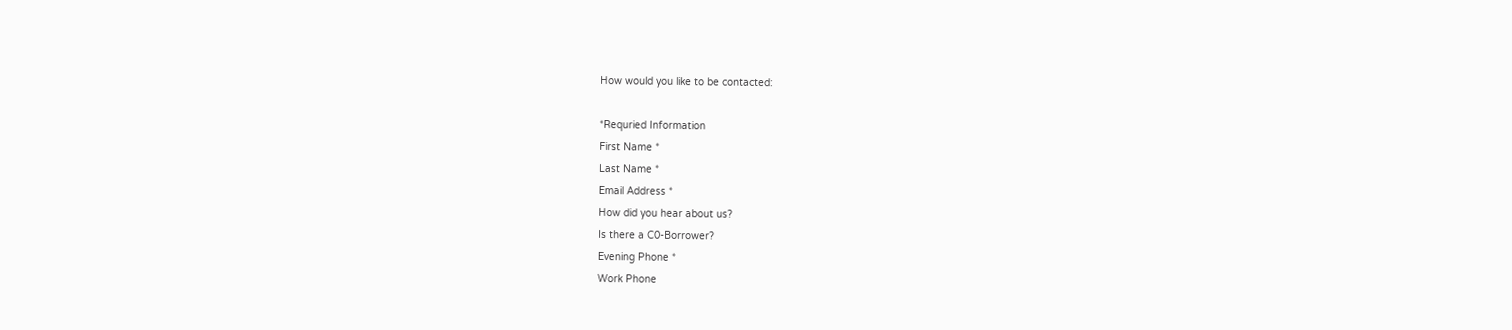How would you like to be contacted:

*Requried Information
First Name *
Last Name *
Email Address *
How did you hear about us?
Is there a C0-Borrower?
Evening Phone *
Work Phone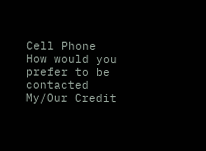Cell Phone
How would you prefer to be contacted
My/Our Credit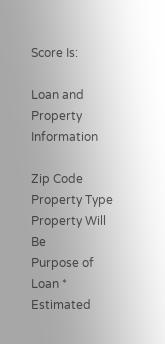Score Is:

Loan and Property Information

Zip Code
Property Type
Property Will Be
Purpose of Loan *
Estimated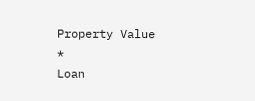Property Value *
Loan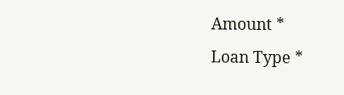Amount *
Loan Type *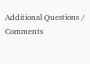Additional Questions / Comments